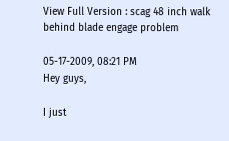View Full Version : scag 48 inch walk behind blade engage problem

05-17-2009, 08:21 PM
Hey guys,

I just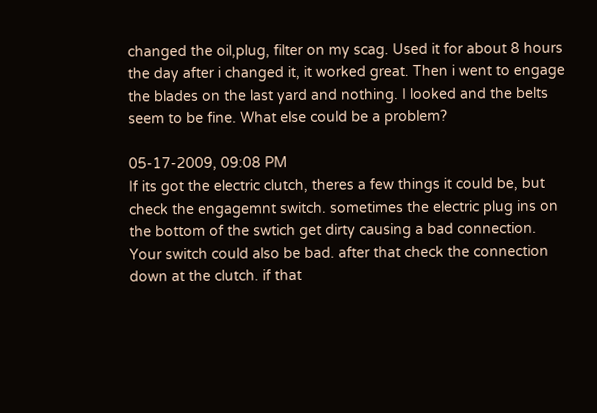changed the oil,plug, filter on my scag. Used it for about 8 hours the day after i changed it, it worked great. Then i went to engage the blades on the last yard and nothing. I looked and the belts seem to be fine. What else could be a problem?

05-17-2009, 09:08 PM
If its got the electric clutch, theres a few things it could be, but check the engagemnt switch. sometimes the electric plug ins on the bottom of the swtich get dirty causing a bad connection. Your switch could also be bad. after that check the connection down at the clutch. if that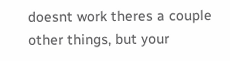doesnt work theres a couple other things, but your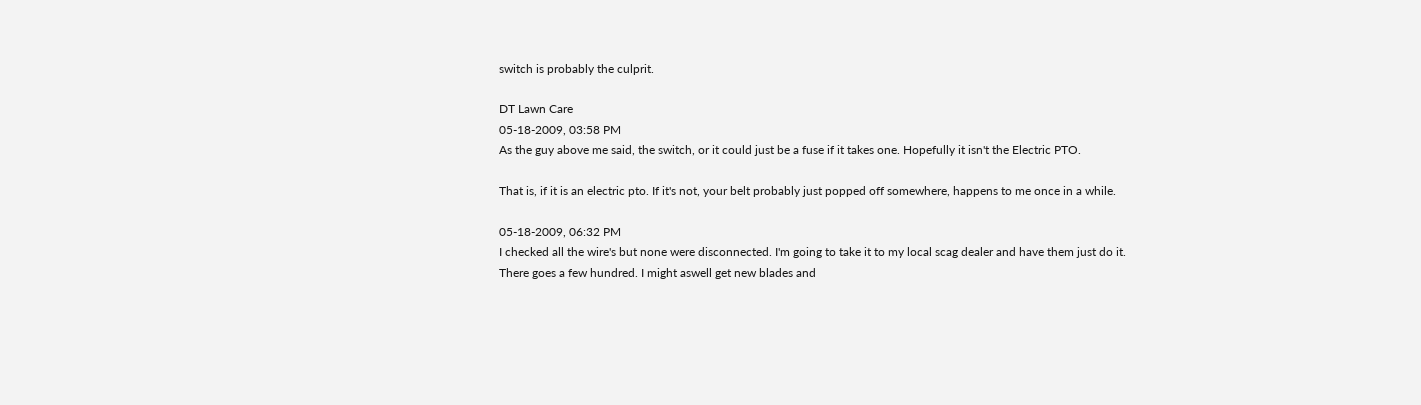switch is probably the culprit.

DT Lawn Care
05-18-2009, 03:58 PM
As the guy above me said, the switch, or it could just be a fuse if it takes one. Hopefully it isn't the Electric PTO.

That is, if it is an electric pto. If it's not, your belt probably just popped off somewhere, happens to me once in a while.

05-18-2009, 06:32 PM
I checked all the wire's but none were disconnected. I'm going to take it to my local scag dealer and have them just do it. There goes a few hundred. I might aswell get new blades and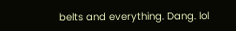belts and everything. Dang. lol